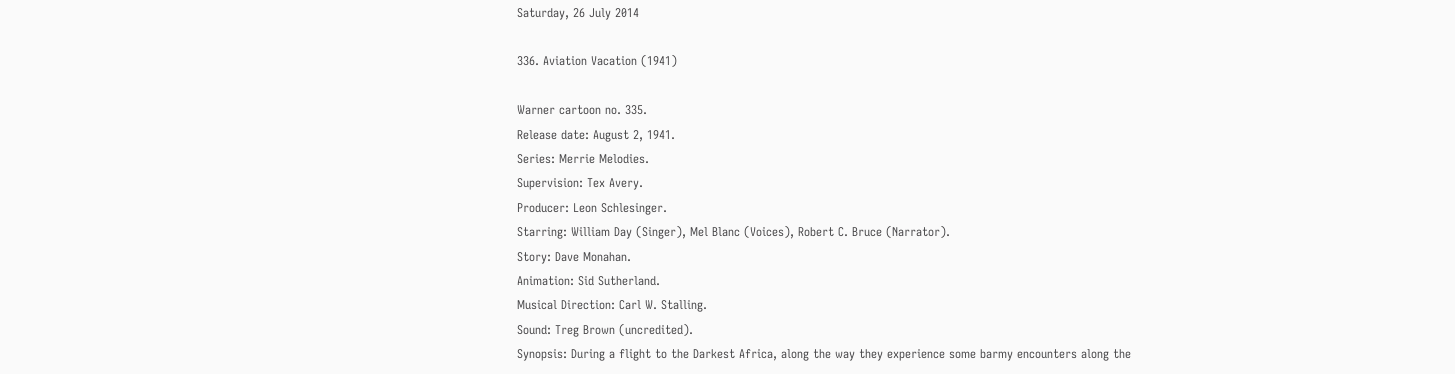Saturday, 26 July 2014

336. Aviation Vacation (1941)

Warner cartoon no. 335.
Release date: August 2, 1941.
Series: Merrie Melodies.
Supervision: Tex Avery.
Producer: Leon Schlesinger.
Starring: William Day (Singer), Mel Blanc (Voices), Robert C. Bruce (Narrator).
Story: Dave Monahan.
Animation: Sid Sutherland.
Musical Direction: Carl W. Stalling.
Sound: Treg Brown (uncredited).
Synopsis: During a flight to the Darkest Africa, along the way they experience some barmy encounters along the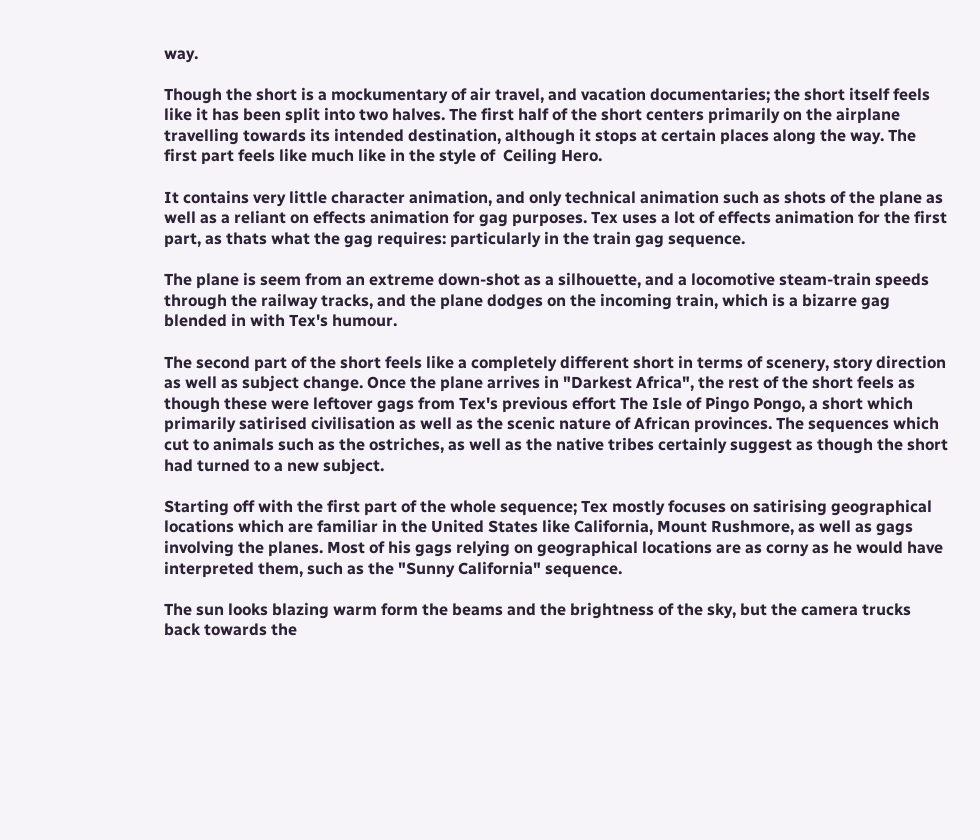way.

Though the short is a mockumentary of air travel, and vacation documentaries; the short itself feels like it has been split into two halves. The first half of the short centers primarily on the airplane travelling towards its intended destination, although it stops at certain places along the way. The first part feels like much like in the style of  Ceiling Hero.

It contains very little character animation, and only technical animation such as shots of the plane as well as a reliant on effects animation for gag purposes. Tex uses a lot of effects animation for the first part, as thats what the gag requires: particularly in the train gag sequence.

The plane is seem from an extreme down-shot as a silhouette, and a locomotive steam-train speeds through the railway tracks, and the plane dodges on the incoming train, which is a bizarre gag blended in with Tex's humour.

The second part of the short feels like a completely different short in terms of scenery, story direction as well as subject change. Once the plane arrives in "Darkest Africa", the rest of the short feels as though these were leftover gags from Tex's previous effort The Isle of Pingo Pongo, a short which primarily satirised civilisation as well as the scenic nature of African provinces. The sequences which cut to animals such as the ostriches, as well as the native tribes certainly suggest as though the short had turned to a new subject.

Starting off with the first part of the whole sequence; Tex mostly focuses on satirising geographical locations which are familiar in the United States like California, Mount Rushmore, as well as gags involving the planes. Most of his gags relying on geographical locations are as corny as he would have interpreted them, such as the "Sunny California" sequence.

The sun looks blazing warm form the beams and the brightness of the sky, but the camera trucks back towards the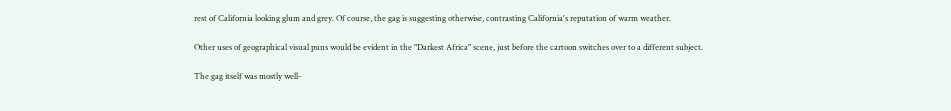rest of California looking glum and grey. Of course, the gag is suggesting otherwise, contrasting California's reputation of warm weather.

Other uses of geographical visual puns would be evident in the "Darkest Africa" scene, just before the cartoon switches over to a different subject.

The gag itself was mostly well-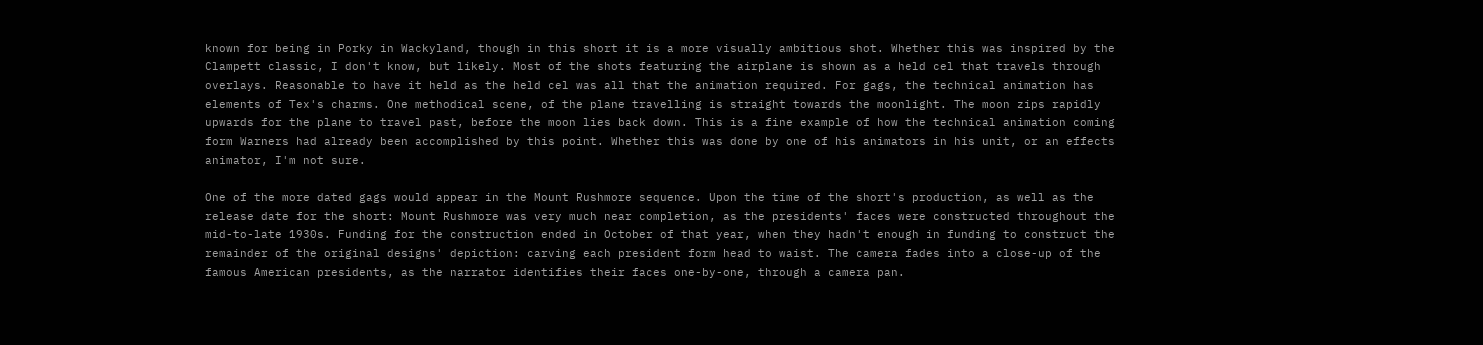known for being in Porky in Wackyland, though in this short it is a more visually ambitious shot. Whether this was inspired by the Clampett classic, I don't know, but likely. Most of the shots featuring the airplane is shown as a held cel that travels through overlays. Reasonable to have it held as the held cel was all that the animation required. For gags, the technical animation has elements of Tex's charms. One methodical scene, of the plane travelling is straight towards the moonlight. The moon zips rapidly upwards for the plane to travel past, before the moon lies back down. This is a fine example of how the technical animation coming form Warners had already been accomplished by this point. Whether this was done by one of his animators in his unit, or an effects animator, I'm not sure.

One of the more dated gags would appear in the Mount Rushmore sequence. Upon the time of the short's production, as well as the release date for the short: Mount Rushmore was very much near completion, as the presidents' faces were constructed throughout the mid-to-late 1930s. Funding for the construction ended in October of that year, when they hadn't enough in funding to construct the remainder of the original designs' depiction: carving each president form head to waist. The camera fades into a close-up of the famous American presidents, as the narrator identifies their faces one-by-one, through a camera pan.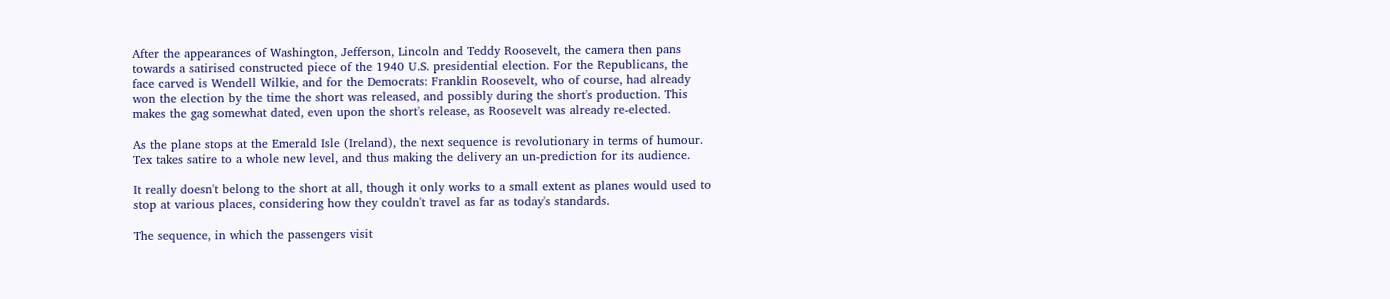After the appearances of Washington, Jefferson, Lincoln and Teddy Roosevelt, the camera then pans towards a satirised constructed piece of the 1940 U.S. presidential election. For the Republicans, the face carved is Wendell Wilkie, and for the Democrats: Franklin Roosevelt, who of course, had already won the election by the time the short was released, and possibly during the short's production. This makes the gag somewhat dated, even upon the short's release, as Roosevelt was already re-elected.

As the plane stops at the Emerald Isle (Ireland), the next sequence is revolutionary in terms of humour. Tex takes satire to a whole new level, and thus making the delivery an un-prediction for its audience.

It really doesn't belong to the short at all, though it only works to a small extent as planes would used to stop at various places, considering how they couldn't travel as far as today's standards.

The sequence, in which the passengers visit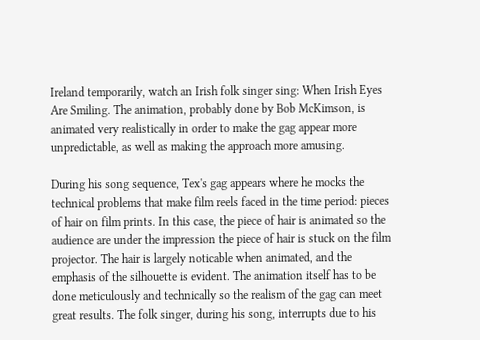Ireland temporarily, watch an Irish folk singer sing: When Irish Eyes Are Smiling. The animation, probably done by Bob McKimson, is animated very realistically in order to make the gag appear more unpredictable, as well as making the approach more amusing.

During his song sequence, Tex's gag appears where he mocks the technical problems that make film reels faced in the time period: pieces of hair on film prints. In this case, the piece of hair is animated so the audience are under the impression the piece of hair is stuck on the film projector. The hair is largely noticable when animated, and the emphasis of the silhouette is evident. The animation itself has to be done meticulously and technically so the realism of the gag can meet great results. The folk singer, during his song, interrupts due to his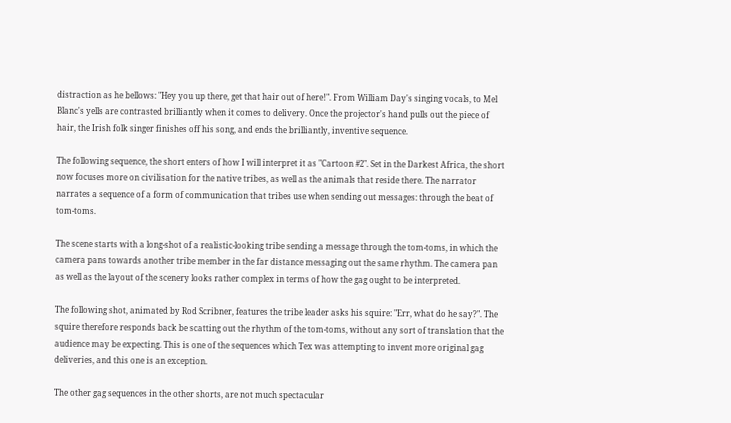distraction as he bellows: "Hey you up there, get that hair out of here!". From William Day's singing vocals, to Mel Blanc's yells are contrasted brilliantly when it comes to delivery. Once the projector's hand pulls out the piece of hair, the Irish folk singer finishes off his song, and ends the brilliantly, inventive sequence.

The following sequence, the short enters of how I will interpret it as "Cartoon #2". Set in the Darkest Africa, the short now focuses more on civilisation for the native tribes, as well as the animals that reside there. The narrator narrates a sequence of a form of communication that tribes use when sending out messages: through the beat of tom-toms.

The scene starts with a long-shot of a realistic-looking tribe sending a message through the tom-toms, in which the camera pans towards another tribe member in the far distance messaging out the same rhythm. The camera pan as well as the layout of the scenery looks rather complex in terms of how the gag ought to be interpreted.

The following shot, animated by Rod Scribner, features the tribe leader asks his squire: "Err, what do he say?". The squire therefore responds back be scatting out the rhythm of the tom-toms, without any sort of translation that the audience may be expecting. This is one of the sequences which Tex was attempting to invent more original gag deliveries, and this one is an exception.

The other gag sequences in the other shorts, are not much spectacular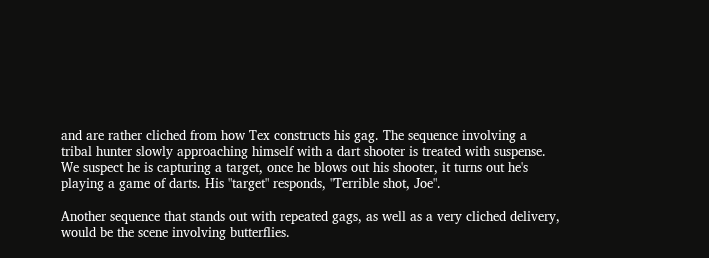and are rather cliched from how Tex constructs his gag. The sequence involving a tribal hunter slowly approaching himself with a dart shooter is treated with suspense. We suspect he is capturing a target, once he blows out his shooter, it turns out he's playing a game of darts. His "target" responds, "Terrible shot, Joe".

Another sequence that stands out with repeated gags, as well as a very cliched delivery, would be the scene involving butterflies.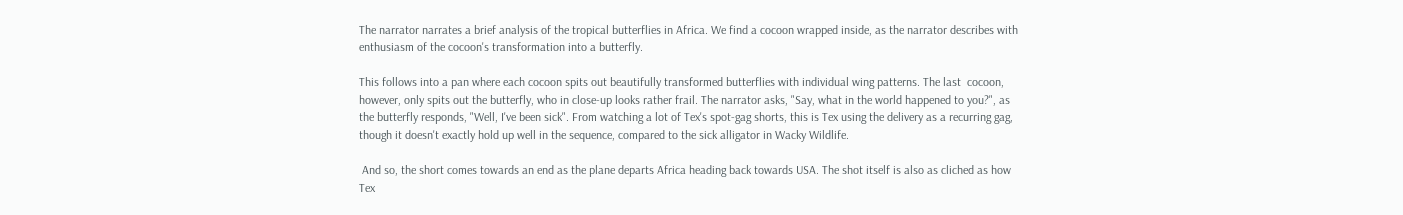The narrator narrates a brief analysis of the tropical butterflies in Africa. We find a cocoon wrapped inside, as the narrator describes with enthusiasm of the cocoon's transformation into a butterfly.

This follows into a pan where each cocoon spits out beautifully transformed butterflies with individual wing patterns. The last  cocoon, however, only spits out the butterfly, who in close-up looks rather frail. The narrator asks, "Say, what in the world happened to you?", as the butterfly responds, "Well, I've been sick". From watching a lot of Tex's spot-gag shorts, this is Tex using the delivery as a recurring gag, though it doesn't exactly hold up well in the sequence, compared to the sick alligator in Wacky Wildlife.

 And so, the short comes towards an end as the plane departs Africa heading back towards USA. The shot itself is also as cliched as how Tex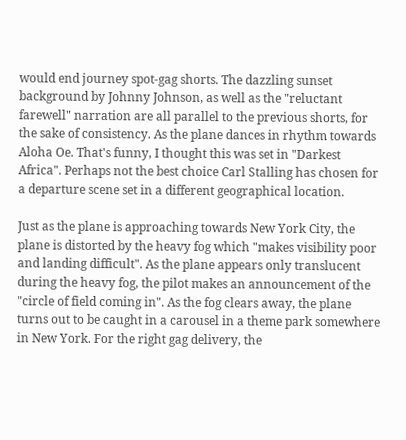would end journey spot-gag shorts. The dazzling sunset background by Johnny Johnson, as well as the "reluctant farewell" narration are all parallel to the previous shorts, for the sake of consistency. As the plane dances in rhythm towards Aloha Oe. That's funny, I thought this was set in "Darkest Africa". Perhaps not the best choice Carl Stalling has chosen for a departure scene set in a different geographical location.

Just as the plane is approaching towards New York City, the plane is distorted by the heavy fog which "makes visibility poor and landing difficult". As the plane appears only translucent during the heavy fog, the pilot makes an announcement of the "circle of field coming in". As the fog clears away, the plane turns out to be caught in a carousel in a theme park somewhere in New York. For the right gag delivery, the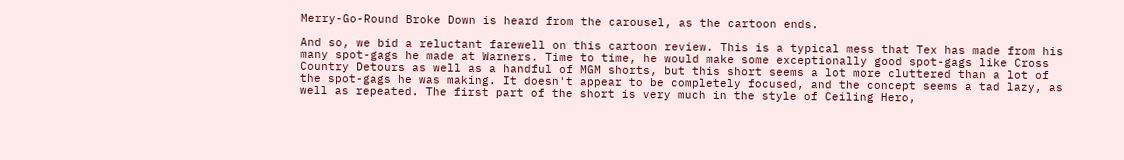Merry-Go-Round Broke Down is heard from the carousel, as the cartoon ends.

And so, we bid a reluctant farewell on this cartoon review. This is a typical mess that Tex has made from his many spot-gags he made at Warners. Time to time, he would make some exceptionally good spot-gags like Cross Country Detours as well as a handful of MGM shorts, but this short seems a lot more cluttered than a lot of the spot-gags he was making. It doesn't appear to be completely focused, and the concept seems a tad lazy, as well as repeated. The first part of the short is very much in the style of Ceiling Hero,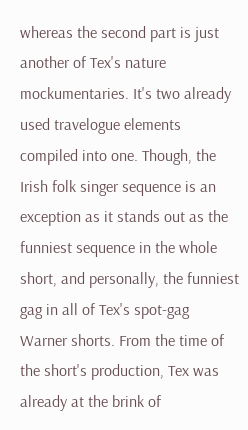whereas the second part is just another of Tex's nature mockumentaries. It's two already used travelogue elements compiled into one. Though, the Irish folk singer sequence is an exception as it stands out as the funniest sequence in the whole short, and personally, the funniest gag in all of Tex's spot-gag Warner shorts. From the time of the short's production, Tex was already at the brink of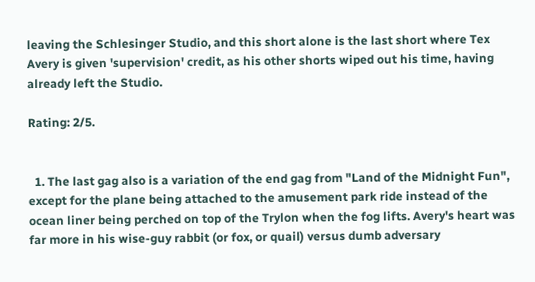leaving the Schlesinger Studio, and this short alone is the last short where Tex Avery is given 'supervision' credit, as his other shorts wiped out his time, having already left the Studio.

Rating: 2/5.


  1. The last gag also is a variation of the end gag from "Land of the Midnight Fun", except for the plane being attached to the amusement park ride instead of the ocean liner being perched on top of the Trylon when the fog lifts. Avery's heart was far more in his wise-guy rabbit (or fox, or quail) versus dumb adversary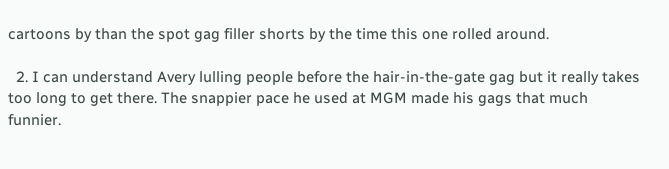cartoons by than the spot gag filler shorts by the time this one rolled around.

  2. I can understand Avery lulling people before the hair-in-the-gate gag but it really takes too long to get there. The snappier pace he used at MGM made his gags that much funnier.